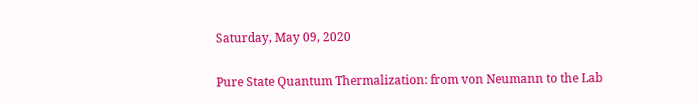Saturday, May 09, 2020

Pure State Quantum Thermalization: from von Neumann to the Lab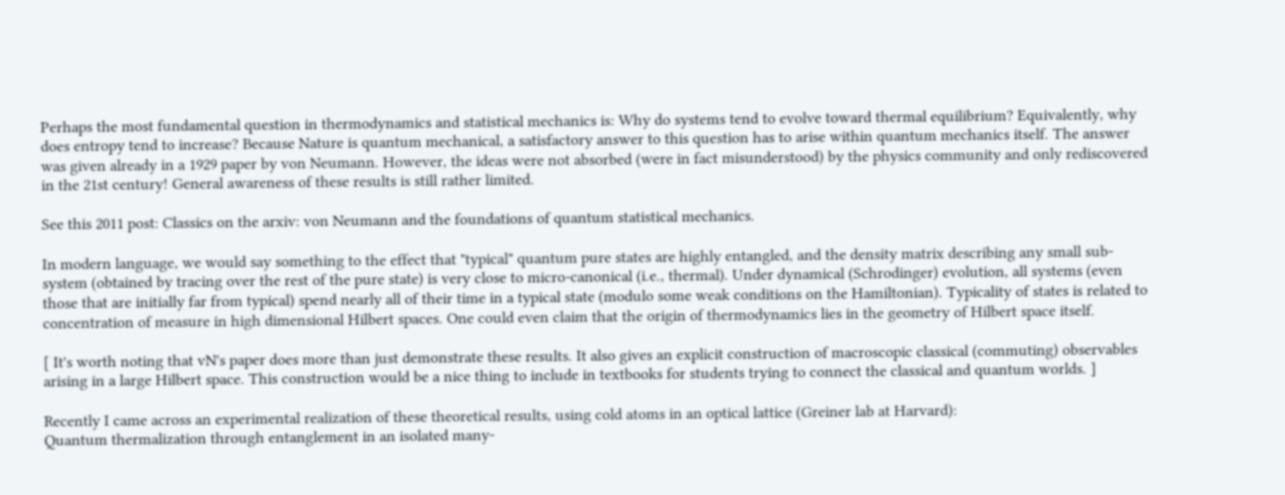Perhaps the most fundamental question in thermodynamics and statistical mechanics is: Why do systems tend to evolve toward thermal equilibrium? Equivalently, why does entropy tend to increase? Because Nature is quantum mechanical, a satisfactory answer to this question has to arise within quantum mechanics itself. The answer was given already in a 1929 paper by von Neumann. However, the ideas were not absorbed (were in fact misunderstood) by the physics community and only rediscovered in the 21st century! General awareness of these results is still rather limited.

See this 2011 post: Classics on the arxiv: von Neumann and the foundations of quantum statistical mechanics.

In modern language, we would say something to the effect that "typical" quantum pure states are highly entangled, and the density matrix describing any small sub-system (obtained by tracing over the rest of the pure state) is very close to micro-canonical (i.e., thermal). Under dynamical (Schrodinger) evolution, all systems (even those that are initially far from typical) spend nearly all of their time in a typical state (modulo some weak conditions on the Hamiltonian). Typicality of states is related to concentration of measure in high dimensional Hilbert spaces. One could even claim that the origin of thermodynamics lies in the geometry of Hilbert space itself.

[ It's worth noting that vN's paper does more than just demonstrate these results. It also gives an explicit construction of macroscopic classical (commuting) observables arising in a large Hilbert space. This construction would be a nice thing to include in textbooks for students trying to connect the classical and quantum worlds. ]

Recently I came across an experimental realization of these theoretical results, using cold atoms in an optical lattice (Greiner lab at Harvard):
Quantum thermalization through entanglement in an isolated many-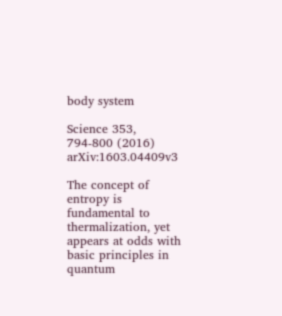body system

Science 353, 794-800 (2016)    arXiv:1603.04409v3

The concept of entropy is fundamental to thermalization, yet appears at odds with basic principles in quantum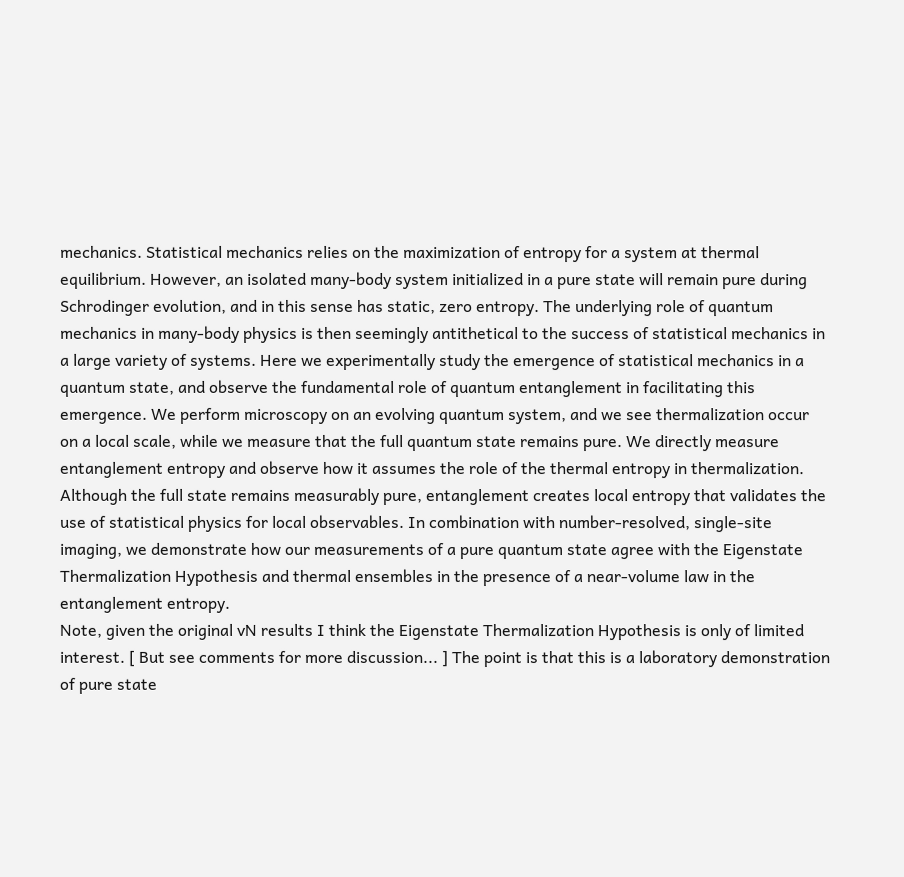mechanics. Statistical mechanics relies on the maximization of entropy for a system at thermal equilibrium. However, an isolated many-body system initialized in a pure state will remain pure during Schrodinger evolution, and in this sense has static, zero entropy. The underlying role of quantum mechanics in many-body physics is then seemingly antithetical to the success of statistical mechanics in a large variety of systems. Here we experimentally study the emergence of statistical mechanics in a quantum state, and observe the fundamental role of quantum entanglement in facilitating this emergence. We perform microscopy on an evolving quantum system, and we see thermalization occur on a local scale, while we measure that the full quantum state remains pure. We directly measure entanglement entropy and observe how it assumes the role of the thermal entropy in thermalization. Although the full state remains measurably pure, entanglement creates local entropy that validates the use of statistical physics for local observables. In combination with number-resolved, single-site imaging, we demonstrate how our measurements of a pure quantum state agree with the Eigenstate Thermalization Hypothesis and thermal ensembles in the presence of a near-volume law in the entanglement entropy.
Note, given the original vN results I think the Eigenstate Thermalization Hypothesis is only of limited interest. [ But see comments for more discussion... ] The point is that this is a laboratory demonstration of pure state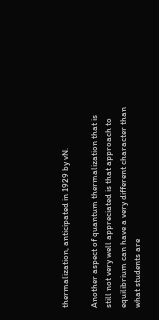thermalization, anticipated in 1929 by vN.

Another aspect of quantum thermalization that is still not very well appreciated is that approach to equilibrium can have a very different character than what students are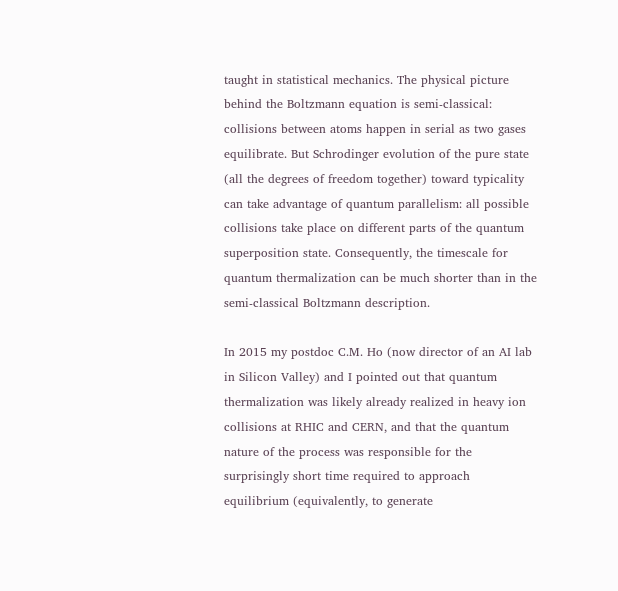taught in statistical mechanics. The physical picture behind the Boltzmann equation is semi-classical: collisions between atoms happen in serial as two gases equilibrate. But Schrodinger evolution of the pure state (all the degrees of freedom together) toward typicality can take advantage of quantum parallelism: all possible collisions take place on different parts of the quantum superposition state. Consequently, the timescale for quantum thermalization can be much shorter than in the semi-classical Boltzmann description.

In 2015 my postdoc C.M. Ho (now director of an AI lab in Silicon Valley) and I pointed out that quantum thermalization was likely already realized in heavy ion collisions at RHIC and CERN, and that the quantum nature of the process was responsible for the surprisingly short time required to approach equilibrium (equivalently, to generate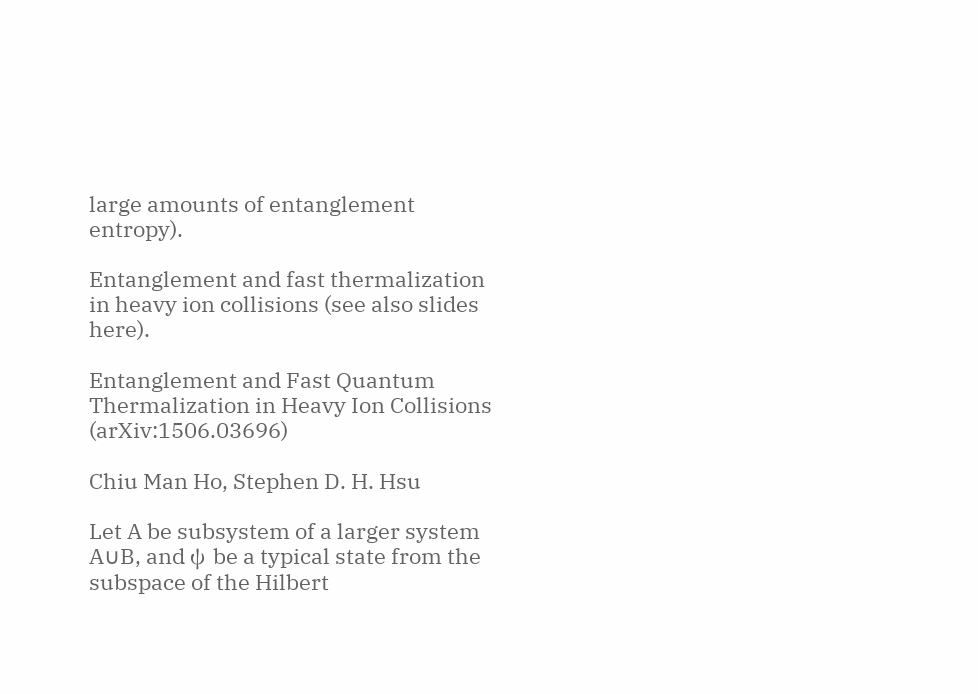large amounts of entanglement entropy).

Entanglement and fast thermalization in heavy ion collisions (see also slides here).

Entanglement and Fast Quantum Thermalization in Heavy Ion Collisions (arXiv:1506.03696)

Chiu Man Ho, Stephen D. H. Hsu

Let A be subsystem of a larger system A∪B, and ψ be a typical state from the subspace of the Hilbert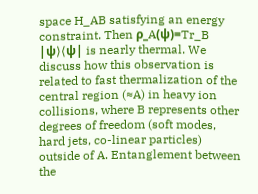space H_AB satisfying an energy constraint. Then ρ_A(ψ)=Tr_B |ψ⟩⟨ψ| is nearly thermal. We discuss how this observation is related to fast thermalization of the central region (≈A) in heavy ion collisions, where B represents other degrees of freedom (soft modes, hard jets, co-linear particles) outside of A. Entanglement between the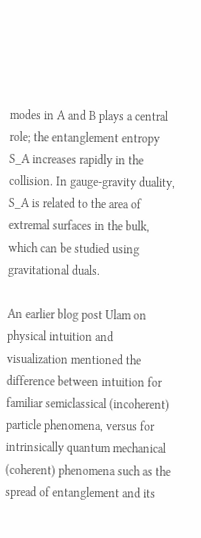modes in A and B plays a central role; the entanglement entropy S_A increases rapidly in the collision. In gauge-gravity duality, S_A is related to the area of extremal surfaces in the bulk, which can be studied using gravitational duals.

An earlier blog post Ulam on physical intuition and visualization mentioned the difference between intuition for familiar semiclassical (incoherent) particle phenomena, versus for intrinsically quantum mechanical (coherent) phenomena such as the spread of entanglement and its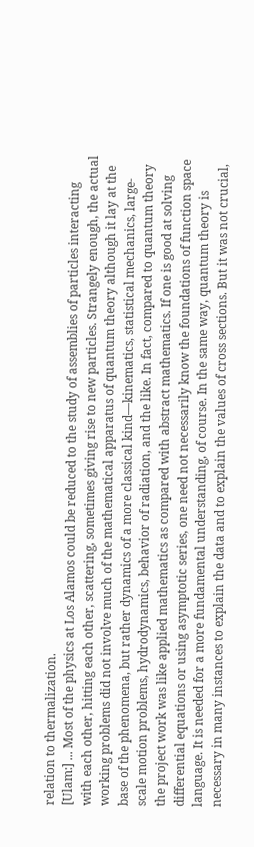relation to thermalization.
[Ulam:] ... Most of the physics at Los Alamos could be reduced to the study of assemblies of particles interacting with each other, hitting each other, scattering, sometimes giving rise to new particles. Strangely enough, the actual working problems did not involve much of the mathematical apparatus of quantum theory although it lay at the base of the phenomena, but rather dynamics of a more classical kind—kinematics, statistical mechanics, large-scale motion problems, hydrodynamics, behavior of radiation, and the like. In fact, compared to quantum theory the project work was like applied mathematics as compared with abstract mathematics. If one is good at solving differential equations or using asymptotic series, one need not necessarily know the foundations of function space language. It is needed for a more fundamental understanding, of course. In the same way, quantum theory is necessary in many instances to explain the data and to explain the values of cross sections. But it was not crucial,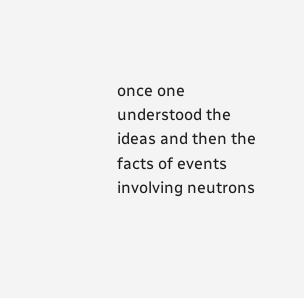once one understood the ideas and then the facts of events involving neutrons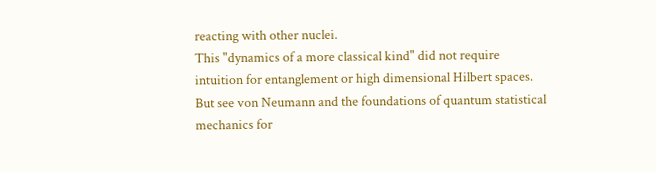reacting with other nuclei.
This "dynamics of a more classical kind" did not require intuition for entanglement or high dimensional Hilbert spaces. But see von Neumann and the foundations of quantum statistical mechanics for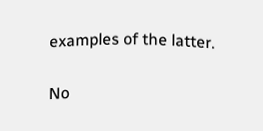examples of the latter.

No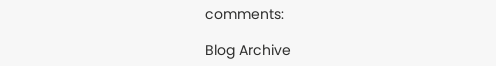comments:

Blog Archive